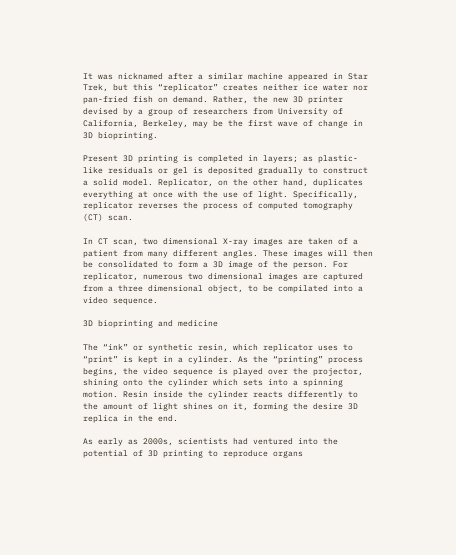It was nicknamed after a similar machine appeared in Star Trek, but this “replicator” creates neither ice water nor pan-fried fish on demand. Rather, the new 3D printer devised by a group of researchers from University of California, Berkeley, may be the first wave of change in 3D bioprinting.

Present 3D printing is completed in layers; as plastic-like residuals or gel is deposited gradually to construct a solid model. Replicator, on the other hand, duplicates everything at once with the use of light. Specifically, replicator reverses the process of computed tomography (CT) scan.

In CT scan, two dimensional X-ray images are taken of a patient from many different angles. These images will then be consolidated to form a 3D image of the person. For replicator, numerous two dimensional images are captured from a three dimensional object, to be compilated into a video sequence.

3D bioprinting and medicine

The “ink” or synthetic resin, which replicator uses to “print” is kept in a cylinder. As the “printing” process begins, the video sequence is played over the projector, shining onto the cylinder which sets into a spinning motion. Resin inside the cylinder reacts differently to the amount of light shines on it, forming the desire 3D replica in the end.

As early as 2000s, scientists had ventured into the potential of 3D printing to reproduce organs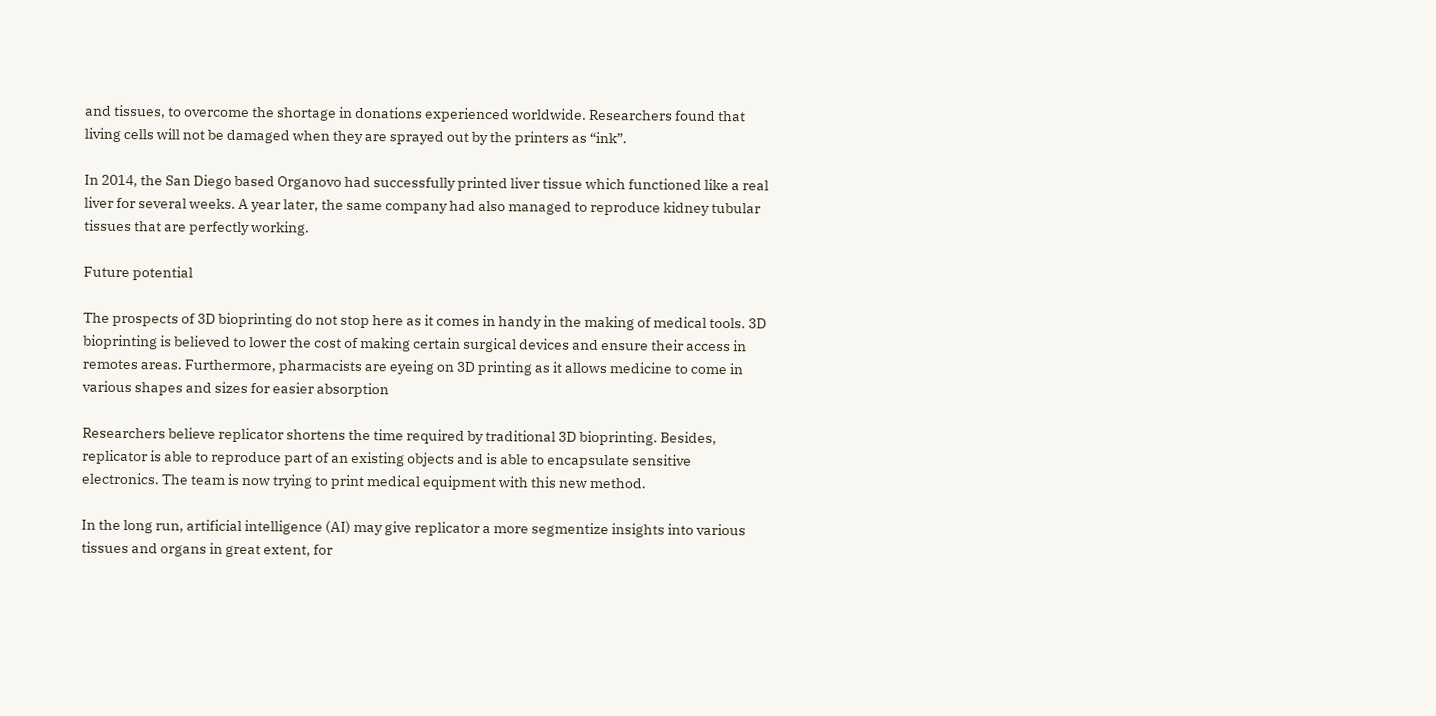and tissues, to overcome the shortage in donations experienced worldwide. Researchers found that living cells will not be damaged when they are sprayed out by the printers as “ink”.

In 2014, the San Diego based Organovo had successfully printed liver tissue which functioned like a real liver for several weeks. A year later, the same company had also managed to reproduce kidney tubular tissues that are perfectly working.

Future potential

The prospects of 3D bioprinting do not stop here as it comes in handy in the making of medical tools. 3D bioprinting is believed to lower the cost of making certain surgical devices and ensure their access in remotes areas. Furthermore, pharmacists are eyeing on 3D printing as it allows medicine to come in various shapes and sizes for easier absorption

Researchers believe replicator shortens the time required by traditional 3D bioprinting. Besides, replicator is able to reproduce part of an existing objects and is able to encapsulate sensitive electronics. The team is now trying to print medical equipment with this new method.

In the long run, artificial intelligence (AI) may give replicator a more segmentize insights into various tissues and organs in great extent, for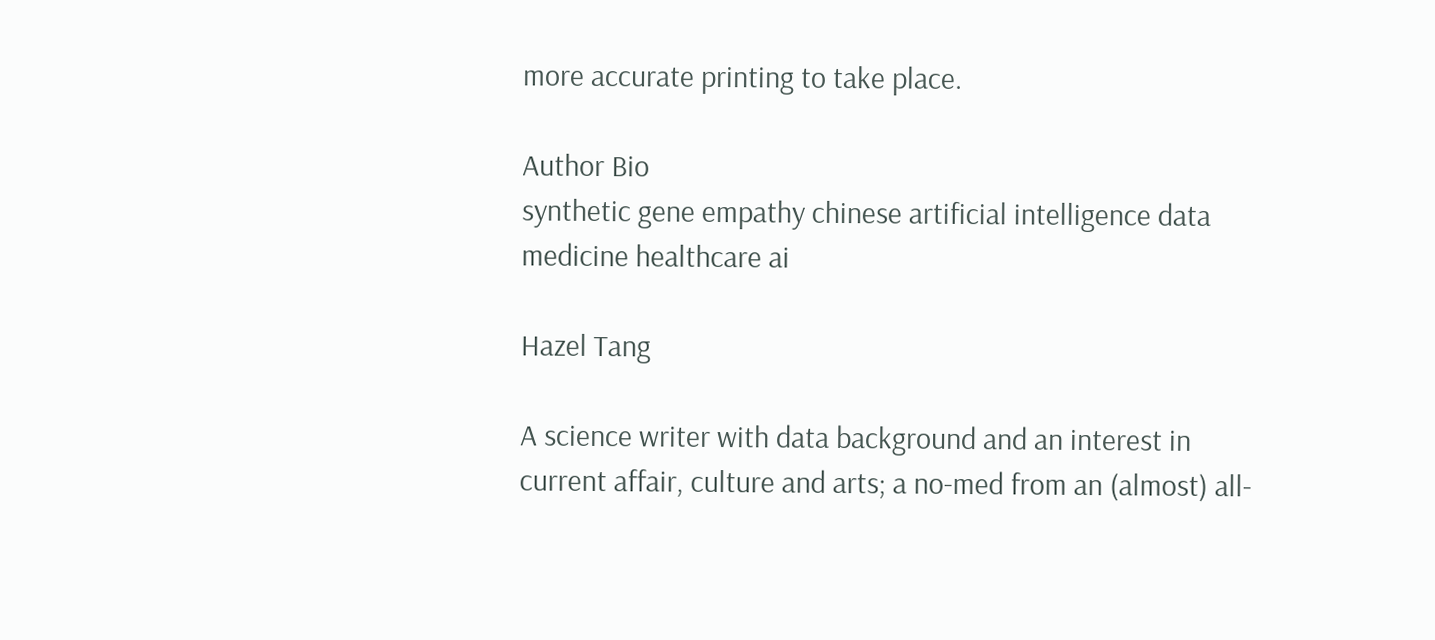more accurate printing to take place.

Author Bio
synthetic gene empathy chinese artificial intelligence data medicine healthcare ai

Hazel Tang

A science writer with data background and an interest in current affair, culture and arts; a no-med from an (almost) all-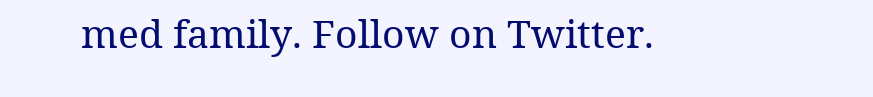med family. Follow on Twitter.